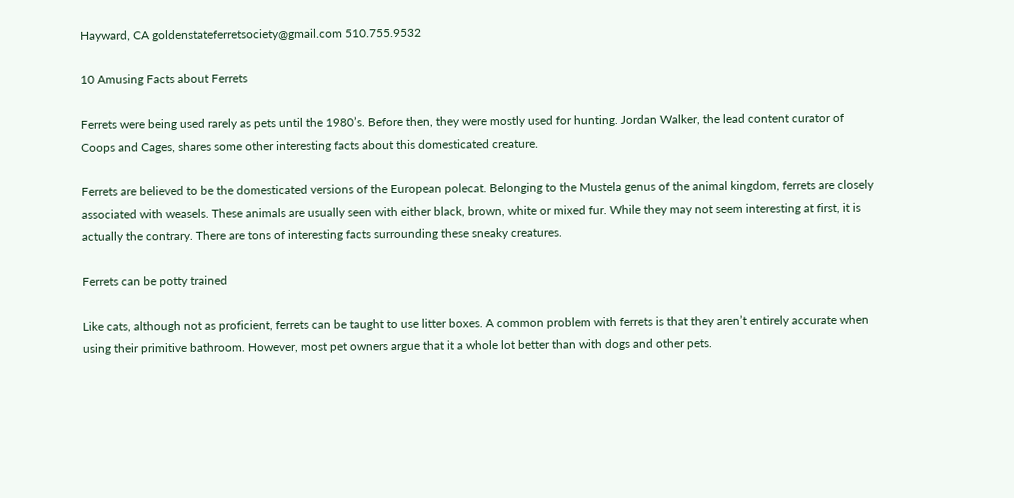Hayward, CA goldenstateferretsociety@gmail.com 510.755.9532

10 Amusing Facts about Ferrets

Ferrets were being used rarely as pets until the 1980’s. Before then, they were mostly used for hunting. Jordan Walker, the lead content curator of Coops and Cages, shares some other interesting facts about this domesticated creature.

Ferrets are believed to be the domesticated versions of the European polecat. Belonging to the Mustela genus of the animal kingdom, ferrets are closely associated with weasels. These animals are usually seen with either black, brown, white or mixed fur. While they may not seem interesting at first, it is actually the contrary. There are tons of interesting facts surrounding these sneaky creatures.

Ferrets can be potty trained

Like cats, although not as proficient, ferrets can be taught to use litter boxes. A common problem with ferrets is that they aren’t entirely accurate when using their primitive bathroom. However, most pet owners argue that it a whole lot better than with dogs and other pets.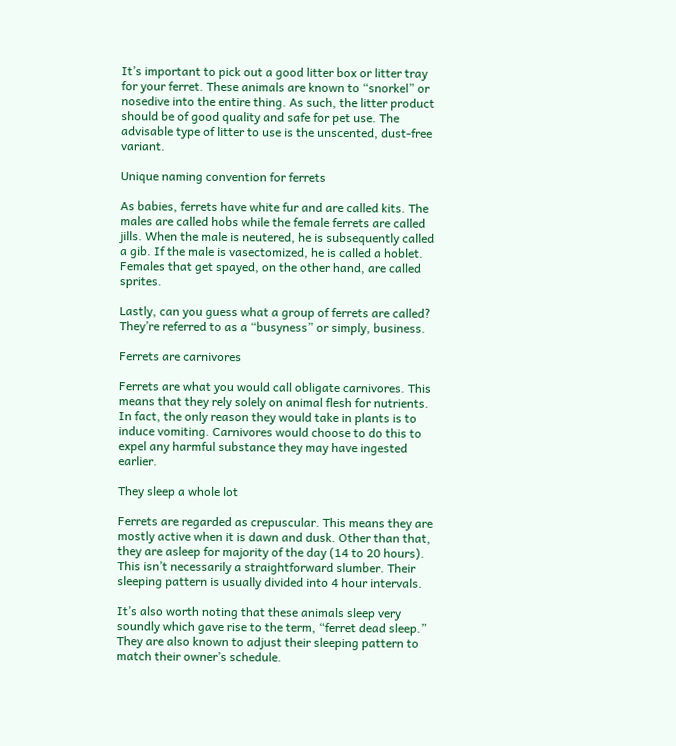It’s important to pick out a good litter box or litter tray for your ferret. These animals are known to “snorkel” or nosedive into the entire thing. As such, the litter product should be of good quality and safe for pet use. The advisable type of litter to use is the unscented, dust-free variant.

Unique naming convention for ferrets

As babies, ferrets have white fur and are called kits. The males are called hobs while the female ferrets are called jills. When the male is neutered, he is subsequently called a gib. If the male is vasectomized, he is called a hoblet. Females that get spayed, on the other hand, are called sprites.

Lastly, can you guess what a group of ferrets are called? They’re referred to as a “busyness” or simply, business.

Ferrets are carnivores

Ferrets are what you would call obligate carnivores. This means that they rely solely on animal flesh for nutrients. In fact, the only reason they would take in plants is to induce vomiting. Carnivores would choose to do this to expel any harmful substance they may have ingested earlier.

They sleep a whole lot

Ferrets are regarded as crepuscular. This means they are mostly active when it is dawn and dusk. Other than that, they are asleep for majority of the day (14 to 20 hours). This isn’t necessarily a straightforward slumber. Their sleeping pattern is usually divided into 4 hour intervals.

It’s also worth noting that these animals sleep very soundly which gave rise to the term, “ferret dead sleep.” They are also known to adjust their sleeping pattern to match their owner’s schedule.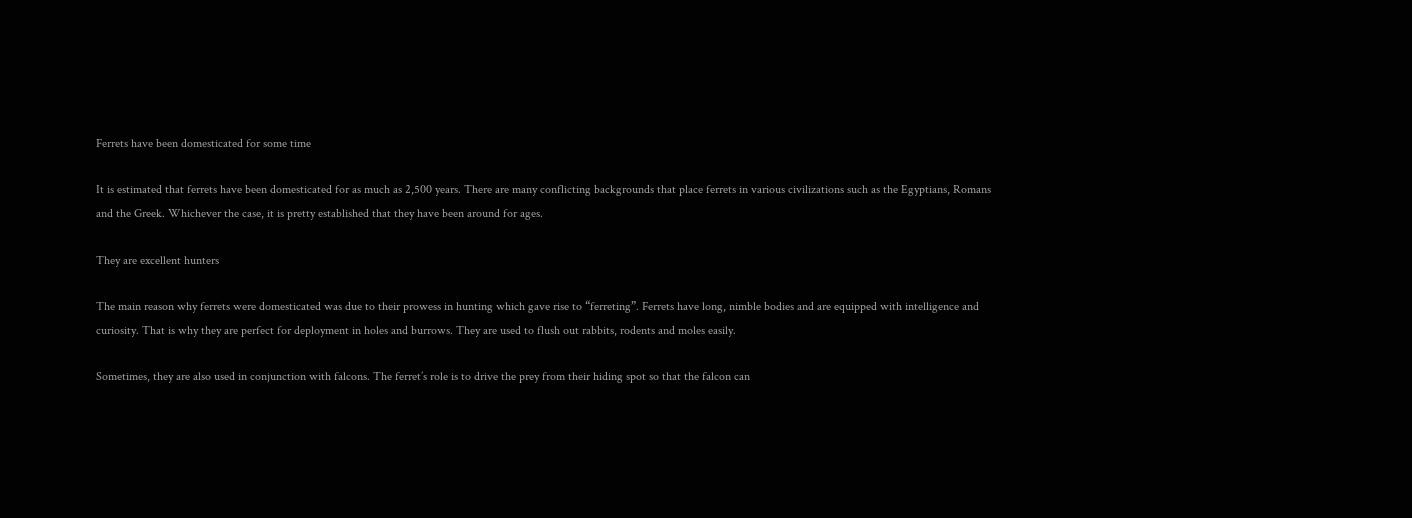Ferrets have been domesticated for some time

It is estimated that ferrets have been domesticated for as much as 2,500 years. There are many conflicting backgrounds that place ferrets in various civilizations such as the Egyptians, Romans and the Greek. Whichever the case, it is pretty established that they have been around for ages.

They are excellent hunters

The main reason why ferrets were domesticated was due to their prowess in hunting which gave rise to “ferreting”. Ferrets have long, nimble bodies and are equipped with intelligence and curiosity. That is why they are perfect for deployment in holes and burrows. They are used to flush out rabbits, rodents and moles easily.

Sometimes, they are also used in conjunction with falcons. The ferret’s role is to drive the prey from their hiding spot so that the falcon can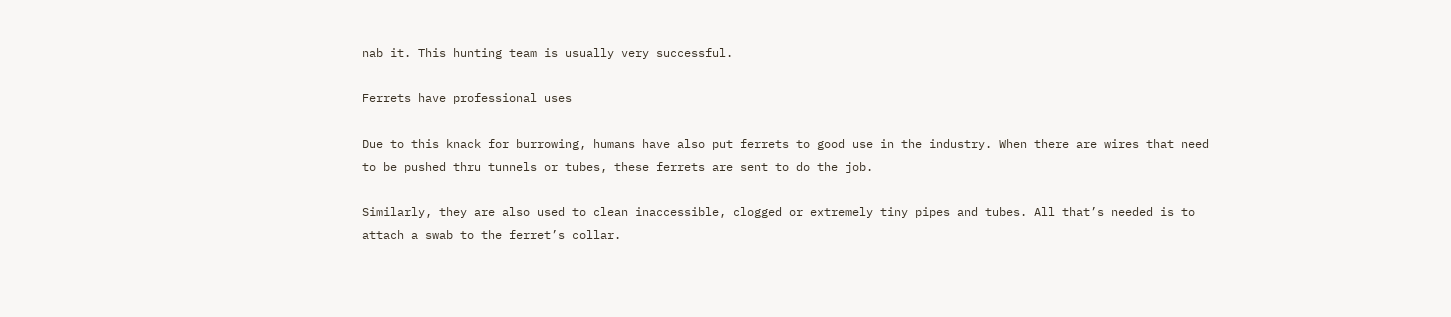nab it. This hunting team is usually very successful.

Ferrets have professional uses

Due to this knack for burrowing, humans have also put ferrets to good use in the industry. When there are wires that need to be pushed thru tunnels or tubes, these ferrets are sent to do the job.

Similarly, they are also used to clean inaccessible, clogged or extremely tiny pipes and tubes. All that’s needed is to attach a swab to the ferret’s collar.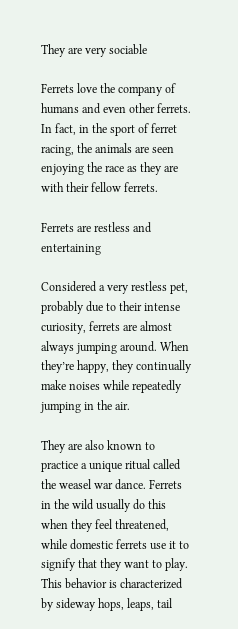They are very sociable

Ferrets love the company of humans and even other ferrets. In fact, in the sport of ferret racing, the animals are seen enjoying the race as they are with their fellow ferrets.

Ferrets are restless and entertaining

Considered a very restless pet, probably due to their intense curiosity, ferrets are almost always jumping around. When they’re happy, they continually make noises while repeatedly jumping in the air.

They are also known to practice a unique ritual called the weasel war dance. Ferrets in the wild usually do this when they feel threatened, while domestic ferrets use it to signify that they want to play. This behavior is characterized by sideway hops, leaps, tail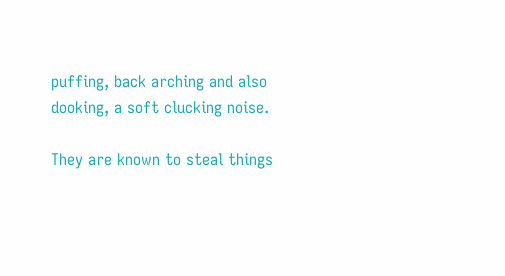puffing, back arching and also dooking, a soft clucking noise.

They are known to steal things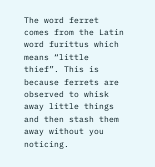The word ferret comes from the Latin word furittus which means “little thief”. This is because ferrets are observed to whisk away little things and then stash them away without you noticing.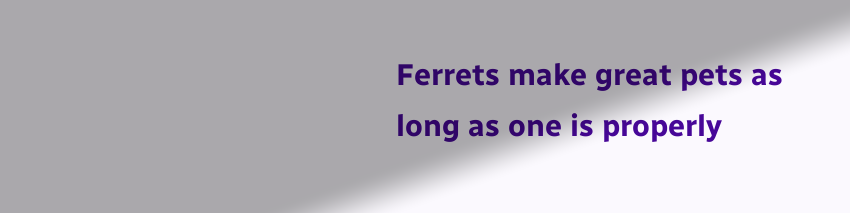Ferrets make great pets as long as one is properly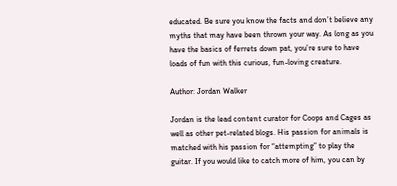educated. Be sure you know the facts and don’t believe any myths that may have been thrown your way. As long as you have the basics of ferrets down pat, you’re sure to have loads of fun with this curious, fun-loving creature.

Author: Jordan Walker

Jordan is the lead content curator for Coops and Cages as well as other pet-related blogs. His passion for animals is matched with his passion for “attempting” to play the guitar. If you would like to catch more of him, you can by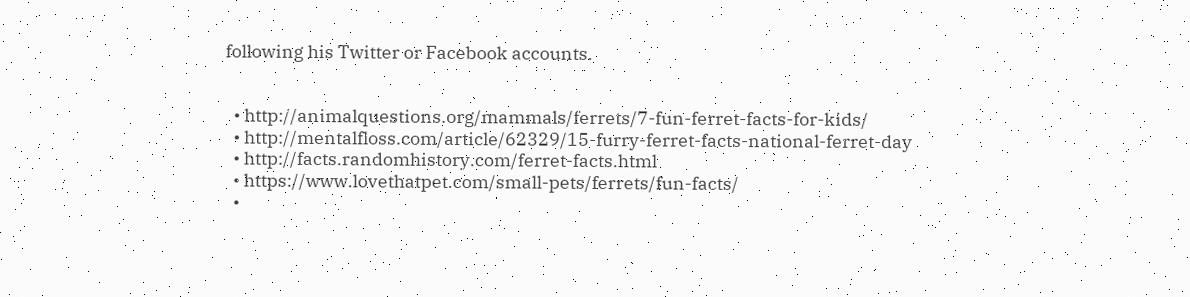following his Twitter or Facebook accounts.


  • http://animalquestions.org/mammals/ferrets/7-fun-ferret-facts-for-kids/
  • http://mentalfloss.com/article/62329/15-furry-ferret-facts-national-ferret-day
  • http://facts.randomhistory.com/ferret-facts.html
  • https://www.lovethatpet.com/small-pets/ferrets/fun-facts/
  •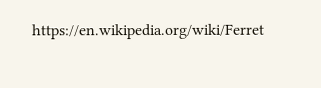https://en.wikipedia.org/wiki/Ferret